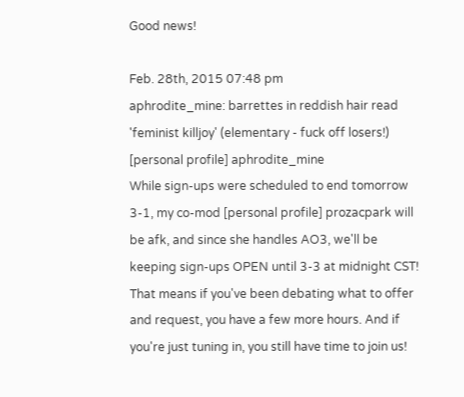Good news!

Feb. 28th, 2015 07:48 pm
aphrodite_mine: barrettes in reddish hair read 'feminist killjoy' (elementary - fuck off losers!)
[personal profile] aphrodite_mine
While sign-ups were scheduled to end tomorrow 3-1, my co-mod [personal profile] prozacpark will be afk, and since she handles AO3, we'll be keeping sign-ups OPEN until 3-3 at midnight CST! That means if you've been debating what to offer and request, you have a few more hours. And if you're just tuning in, you still have time to join us!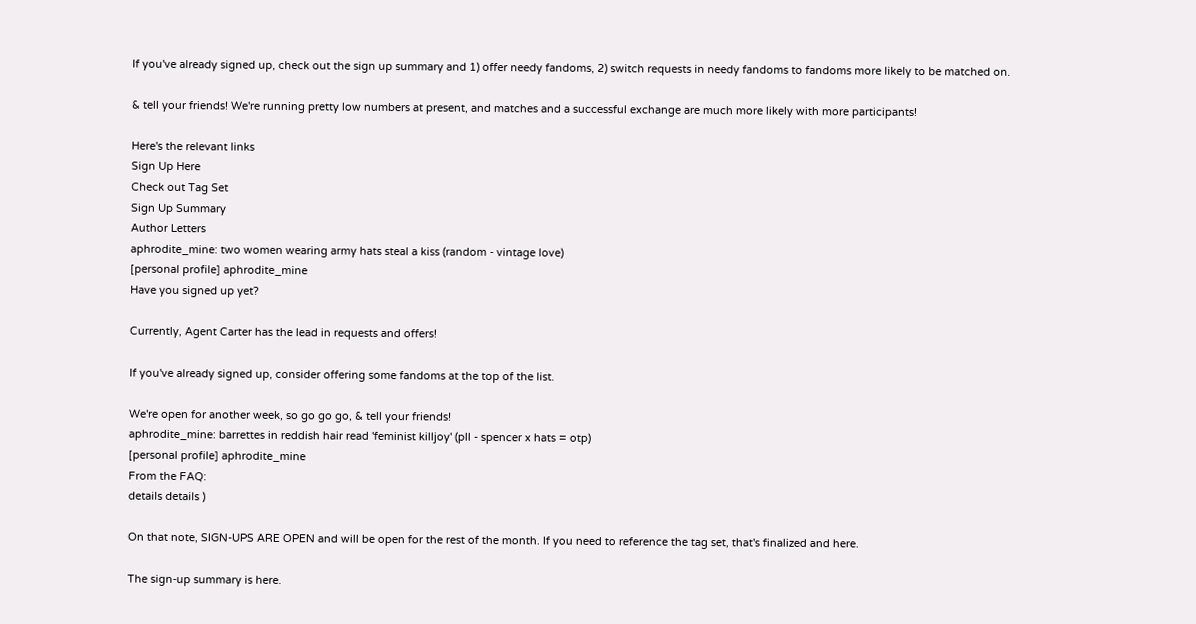If you've already signed up, check out the sign up summary and 1) offer needy fandoms, 2) switch requests in needy fandoms to fandoms more likely to be matched on.

& tell your friends! We're running pretty low numbers at present, and matches and a successful exchange are much more likely with more participants!

Here's the relevant links
Sign Up Here
Check out Tag Set
Sign Up Summary
Author Letters
aphrodite_mine: two women wearing army hats steal a kiss (random - vintage love)
[personal profile] aphrodite_mine
Have you signed up yet?

Currently, Agent Carter has the lead in requests and offers!

If you've already signed up, consider offering some fandoms at the top of the list.

We're open for another week, so go go go, & tell your friends!
aphrodite_mine: barrettes in reddish hair read 'feminist killjoy' (pll - spencer x hats = otp)
[personal profile] aphrodite_mine
From the FAQ:
details details )

On that note, SIGN-UPS ARE OPEN and will be open for the rest of the month. If you need to reference the tag set, that's finalized and here.

The sign-up summary is here.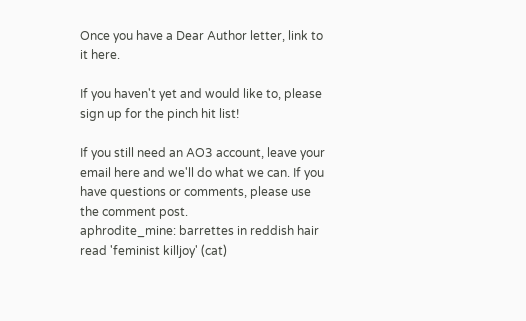Once you have a Dear Author letter, link to it here.

If you haven't yet and would like to, please sign up for the pinch hit list!

If you still need an AO3 account, leave your email here and we'll do what we can. If you have questions or comments, please use the comment post.
aphrodite_mine: barrettes in reddish hair read 'feminist killjoy' (cat)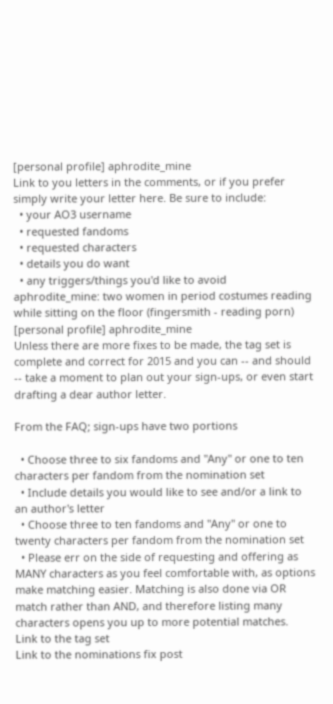[personal profile] aphrodite_mine
Link to you letters in the comments, or if you prefer simply write your letter here. Be sure to include:
  • your AO3 username
  • requested fandoms
  • requested characters
  • details you do want
  • any triggers/things you'd like to avoid
aphrodite_mine: two women in period costumes reading while sitting on the floor (fingersmith - reading porn)
[personal profile] aphrodite_mine
Unless there are more fixes to be made, the tag set is complete and correct for 2015 and you can -- and should -- take a moment to plan out your sign-ups, or even start drafting a dear author letter.

From the FAQ; sign-ups have two portions

  • Choose three to six fandoms and "Any" or one to ten characters per fandom from the nomination set
  • Include details you would like to see and/or a link to an author's letter
  • Choose three to ten fandoms and "Any" or one to twenty characters per fandom from the nomination set
  • Please err on the side of requesting and offering as MANY characters as you feel comfortable with, as options make matching easier. Matching is also done via OR match rather than AND, and therefore listing many characters opens you up to more potential matches.
Link to the tag set
Link to the nominations fix post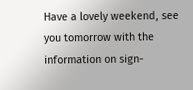Have a lovely weekend, see you tomorrow with the information on sign-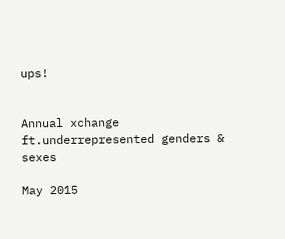ups!


Annual xchange ft.underrepresented genders & sexes

May 2015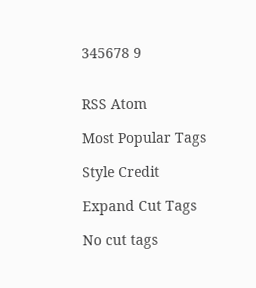345678 9


RSS Atom

Most Popular Tags

Style Credit

Expand Cut Tags

No cut tags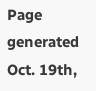Page generated Oct. 19th,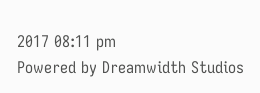2017 08:11 pm
Powered by Dreamwidth Studios